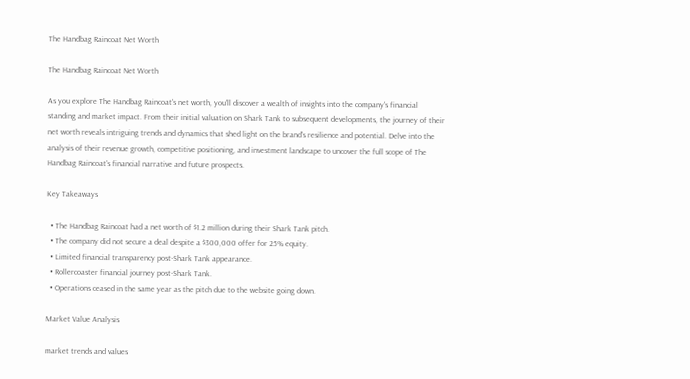The Handbag Raincoat Net Worth

The Handbag Raincoat Net Worth

As you explore The Handbag Raincoat's net worth, you'll discover a wealth of insights into the company's financial standing and market impact. From their initial valuation on Shark Tank to subsequent developments, the journey of their net worth reveals intriguing trends and dynamics that shed light on the brand's resilience and potential. Delve into the analysis of their revenue growth, competitive positioning, and investment landscape to uncover the full scope of The Handbag Raincoat's financial narrative and future prospects.

Key Takeaways

  • The Handbag Raincoat had a net worth of $1.2 million during their Shark Tank pitch.
  • The company did not secure a deal despite a $300,000 offer for 25% equity.
  • Limited financial transparency post-Shark Tank appearance.
  • Rollercoaster financial journey post-Shark Tank.
  • Operations ceased in the same year as the pitch due to the website going down.

Market Value Analysis

market trends and values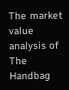The market value analysis of The Handbag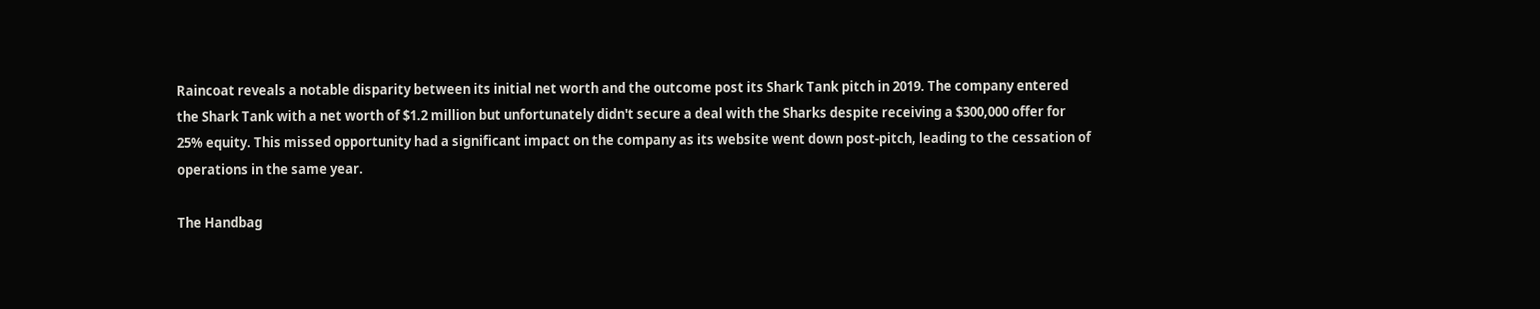Raincoat reveals a notable disparity between its initial net worth and the outcome post its Shark Tank pitch in 2019. The company entered the Shark Tank with a net worth of $1.2 million but unfortunately didn't secure a deal with the Sharks despite receiving a $300,000 offer for 25% equity. This missed opportunity had a significant impact on the company as its website went down post-pitch, leading to the cessation of operations in the same year.

The Handbag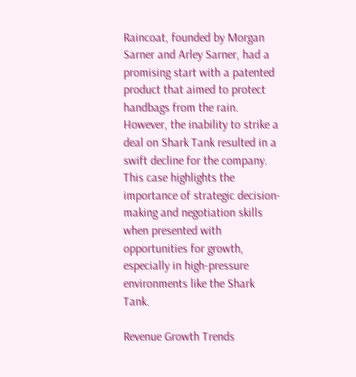Raincoat, founded by Morgan Sarner and Arley Sarner, had a promising start with a patented product that aimed to protect handbags from the rain. However, the inability to strike a deal on Shark Tank resulted in a swift decline for the company. This case highlights the importance of strategic decision-making and negotiation skills when presented with opportunities for growth, especially in high-pressure environments like the Shark Tank.

Revenue Growth Trends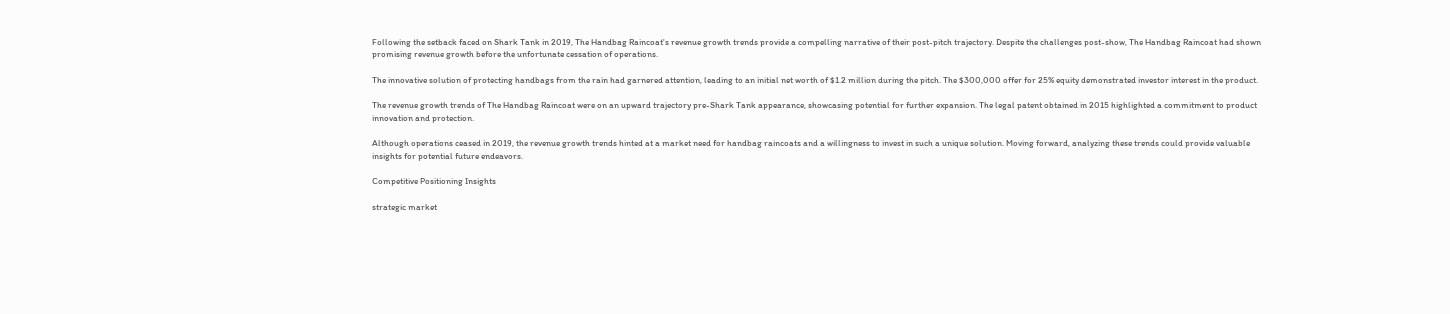Following the setback faced on Shark Tank in 2019, The Handbag Raincoat's revenue growth trends provide a compelling narrative of their post-pitch trajectory. Despite the challenges post-show, The Handbag Raincoat had shown promising revenue growth before the unfortunate cessation of operations.

The innovative solution of protecting handbags from the rain had garnered attention, leading to an initial net worth of $1.2 million during the pitch. The $300,000 offer for 25% equity demonstrated investor interest in the product.

The revenue growth trends of The Handbag Raincoat were on an upward trajectory pre-Shark Tank appearance, showcasing potential for further expansion. The legal patent obtained in 2015 highlighted a commitment to product innovation and protection.

Although operations ceased in 2019, the revenue growth trends hinted at a market need for handbag raincoats and a willingness to invest in such a unique solution. Moving forward, analyzing these trends could provide valuable insights for potential future endeavors.

Competitive Positioning Insights

strategic market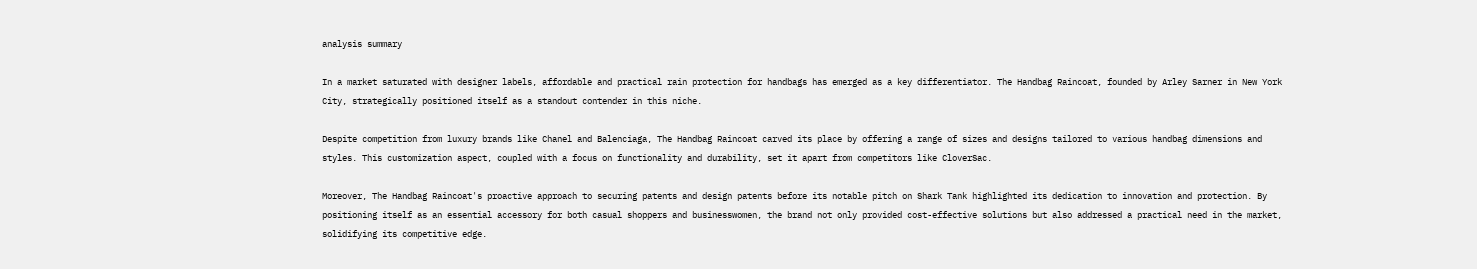analysis summary

In a market saturated with designer labels, affordable and practical rain protection for handbags has emerged as a key differentiator. The Handbag Raincoat, founded by Arley Sarner in New York City, strategically positioned itself as a standout contender in this niche.

Despite competition from luxury brands like Chanel and Balenciaga, The Handbag Raincoat carved its place by offering a range of sizes and designs tailored to various handbag dimensions and styles. This customization aspect, coupled with a focus on functionality and durability, set it apart from competitors like CloverSac.

Moreover, The Handbag Raincoat's proactive approach to securing patents and design patents before its notable pitch on Shark Tank highlighted its dedication to innovation and protection. By positioning itself as an essential accessory for both casual shoppers and businesswomen, the brand not only provided cost-effective solutions but also addressed a practical need in the market, solidifying its competitive edge.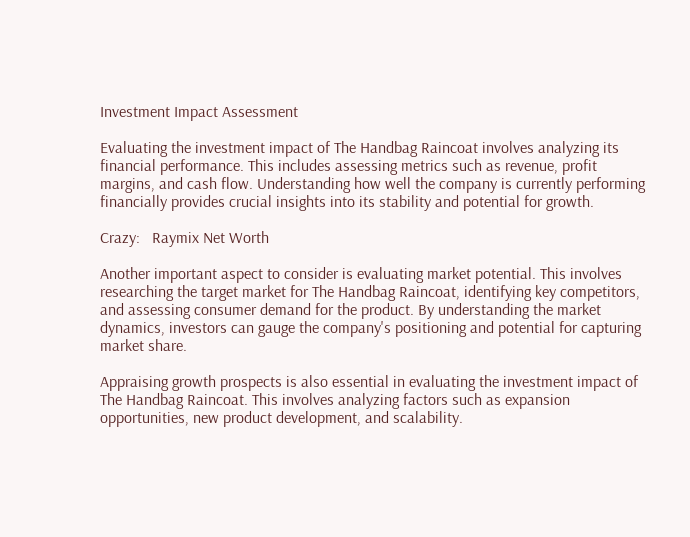Investment Impact Assessment

Evaluating the investment impact of The Handbag Raincoat involves analyzing its financial performance. This includes assessing metrics such as revenue, profit margins, and cash flow. Understanding how well the company is currently performing financially provides crucial insights into its stability and potential for growth.

Crazy:   Raymix Net Worth

Another important aspect to consider is evaluating market potential. This involves researching the target market for The Handbag Raincoat, identifying key competitors, and assessing consumer demand for the product. By understanding the market dynamics, investors can gauge the company's positioning and potential for capturing market share.

Appraising growth prospects is also essential in evaluating the investment impact of The Handbag Raincoat. This involves analyzing factors such as expansion opportunities, new product development, and scalability.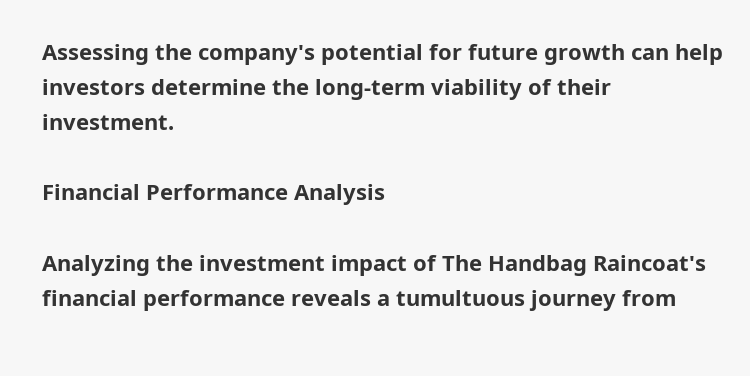Assessing the company's potential for future growth can help investors determine the long-term viability of their investment.

Financial Performance Analysis

Analyzing the investment impact of The Handbag Raincoat's financial performance reveals a tumultuous journey from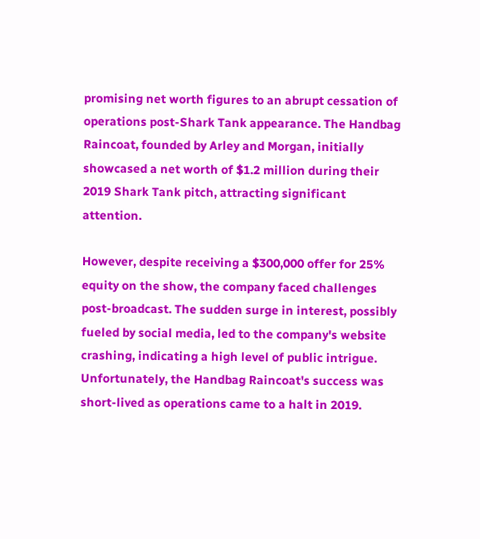promising net worth figures to an abrupt cessation of operations post-Shark Tank appearance. The Handbag Raincoat, founded by Arley and Morgan, initially showcased a net worth of $1.2 million during their 2019 Shark Tank pitch, attracting significant attention.

However, despite receiving a $300,000 offer for 25% equity on the show, the company faced challenges post-broadcast. The sudden surge in interest, possibly fueled by social media, led to the company's website crashing, indicating a high level of public intrigue. Unfortunately, the Handbag Raincoat's success was short-lived as operations came to a halt in 2019.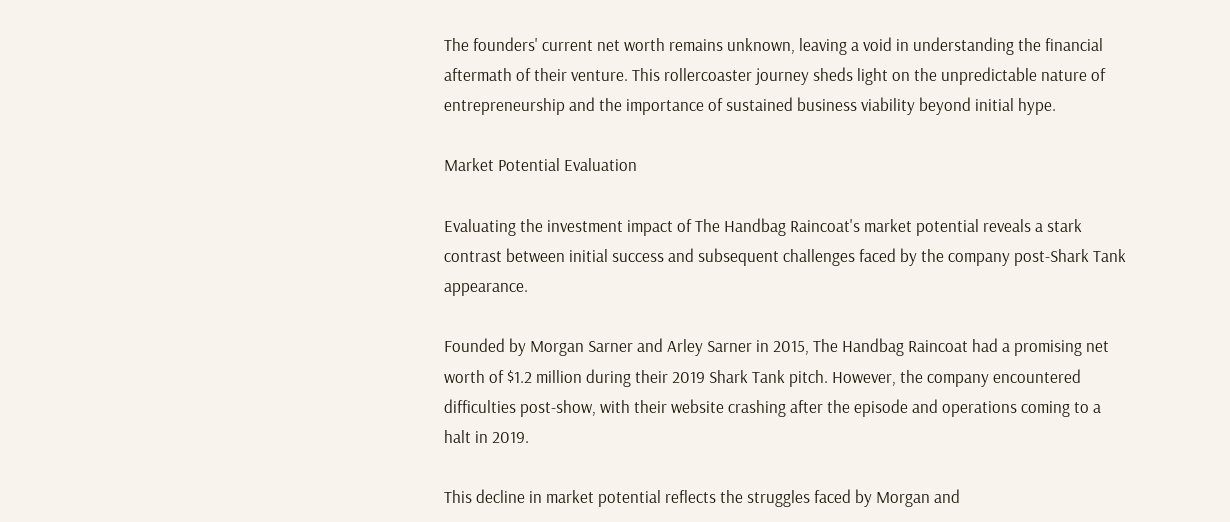The founders' current net worth remains unknown, leaving a void in understanding the financial aftermath of their venture. This rollercoaster journey sheds light on the unpredictable nature of entrepreneurship and the importance of sustained business viability beyond initial hype.

Market Potential Evaluation

Evaluating the investment impact of The Handbag Raincoat's market potential reveals a stark contrast between initial success and subsequent challenges faced by the company post-Shark Tank appearance.

Founded by Morgan Sarner and Arley Sarner in 2015, The Handbag Raincoat had a promising net worth of $1.2 million during their 2019 Shark Tank pitch. However, the company encountered difficulties post-show, with their website crashing after the episode and operations coming to a halt in 2019.

This decline in market potential reflects the struggles faced by Morgan and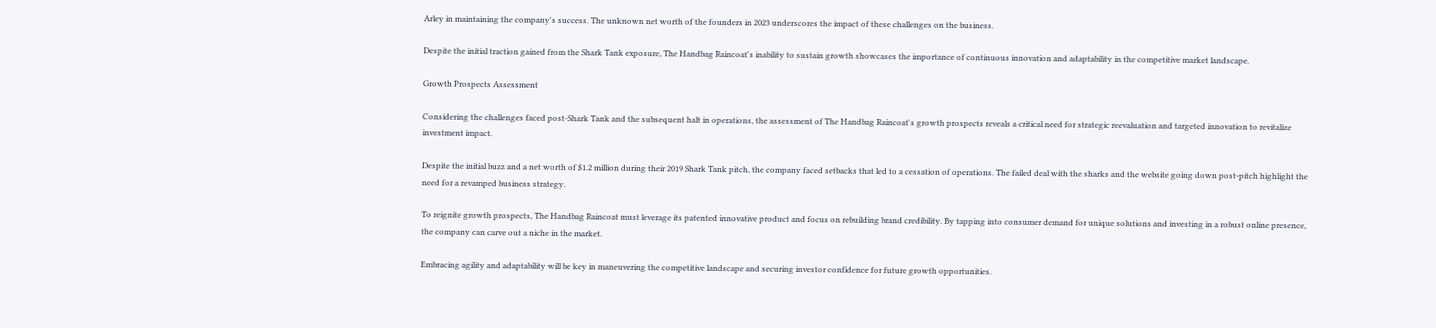Arley in maintaining the company's success. The unknown net worth of the founders in 2023 underscores the impact of these challenges on the business.

Despite the initial traction gained from the Shark Tank exposure, The Handbag Raincoat's inability to sustain growth showcases the importance of continuous innovation and adaptability in the competitive market landscape.

Growth Prospects Assessment

Considering the challenges faced post-Shark Tank and the subsequent halt in operations, the assessment of The Handbag Raincoat's growth prospects reveals a critical need for strategic reevaluation and targeted innovation to revitalize investment impact.

Despite the initial buzz and a net worth of $1.2 million during their 2019 Shark Tank pitch, the company faced setbacks that led to a cessation of operations. The failed deal with the sharks and the website going down post-pitch highlight the need for a revamped business strategy.

To reignite growth prospects, The Handbag Raincoat must leverage its patented innovative product and focus on rebuilding brand credibility. By tapping into consumer demand for unique solutions and investing in a robust online presence, the company can carve out a niche in the market.

Embracing agility and adaptability will be key in maneuvering the competitive landscape and securing investor confidence for future growth opportunities.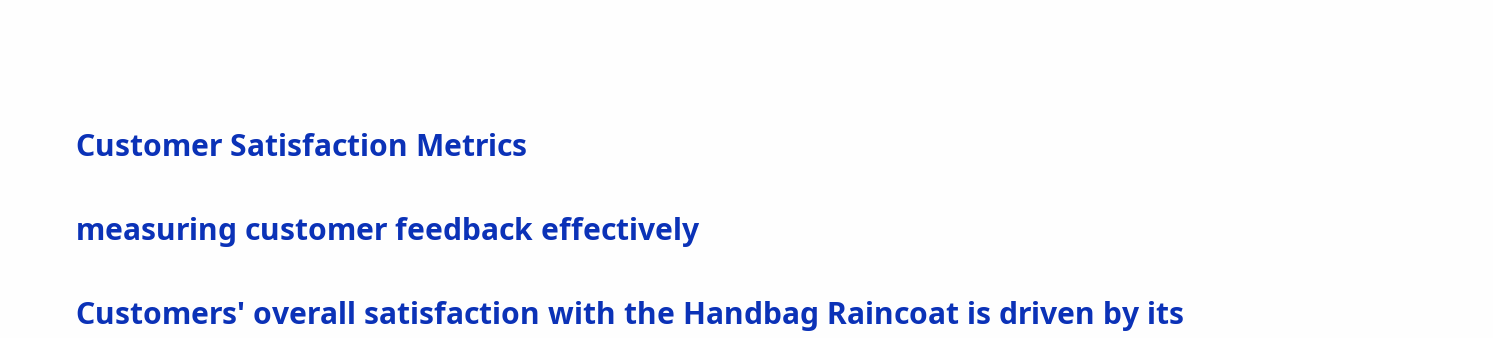Customer Satisfaction Metrics

measuring customer feedback effectively

Customers' overall satisfaction with the Handbag Raincoat is driven by its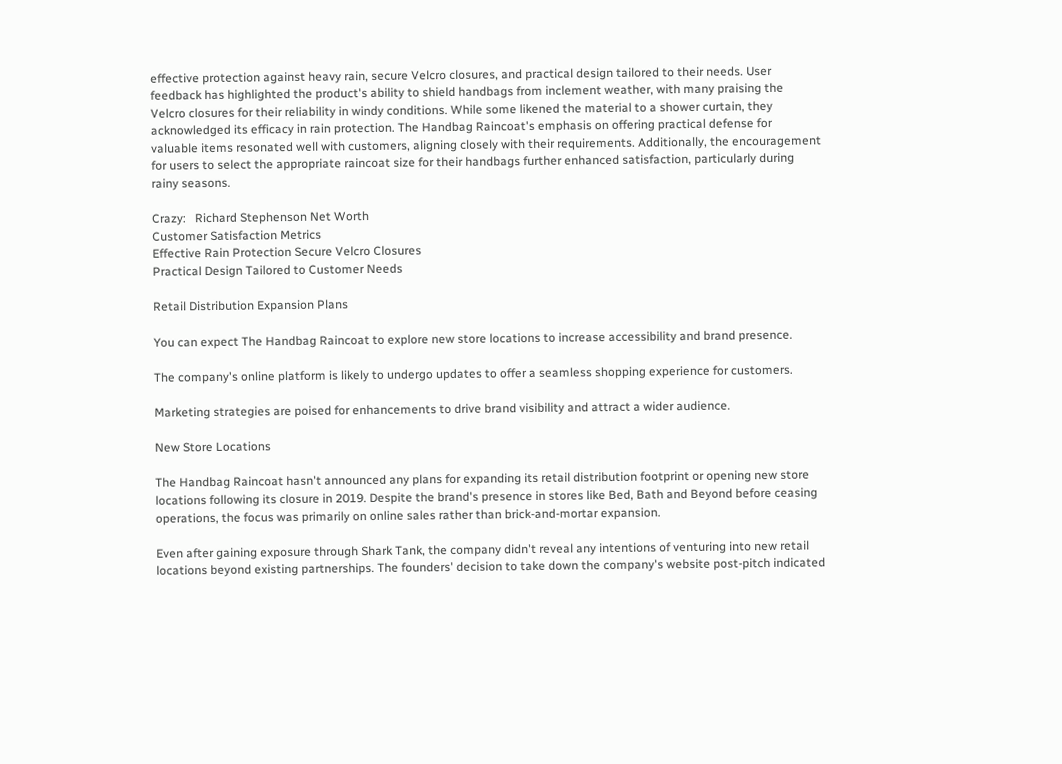effective protection against heavy rain, secure Velcro closures, and practical design tailored to their needs. User feedback has highlighted the product's ability to shield handbags from inclement weather, with many praising the Velcro closures for their reliability in windy conditions. While some likened the material to a shower curtain, they acknowledged its efficacy in rain protection. The Handbag Raincoat's emphasis on offering practical defense for valuable items resonated well with customers, aligning closely with their requirements. Additionally, the encouragement for users to select the appropriate raincoat size for their handbags further enhanced satisfaction, particularly during rainy seasons.

Crazy:   Richard Stephenson Net Worth
Customer Satisfaction Metrics
Effective Rain Protection Secure Velcro Closures
Practical Design Tailored to Customer Needs

Retail Distribution Expansion Plans

You can expect The Handbag Raincoat to explore new store locations to increase accessibility and brand presence.

The company's online platform is likely to undergo updates to offer a seamless shopping experience for customers.

Marketing strategies are poised for enhancements to drive brand visibility and attract a wider audience.

New Store Locations

The Handbag Raincoat hasn't announced any plans for expanding its retail distribution footprint or opening new store locations following its closure in 2019. Despite the brand's presence in stores like Bed, Bath and Beyond before ceasing operations, the focus was primarily on online sales rather than brick-and-mortar expansion.

Even after gaining exposure through Shark Tank, the company didn't reveal any intentions of venturing into new retail locations beyond existing partnerships. The founders' decision to take down the company's website post-pitch indicated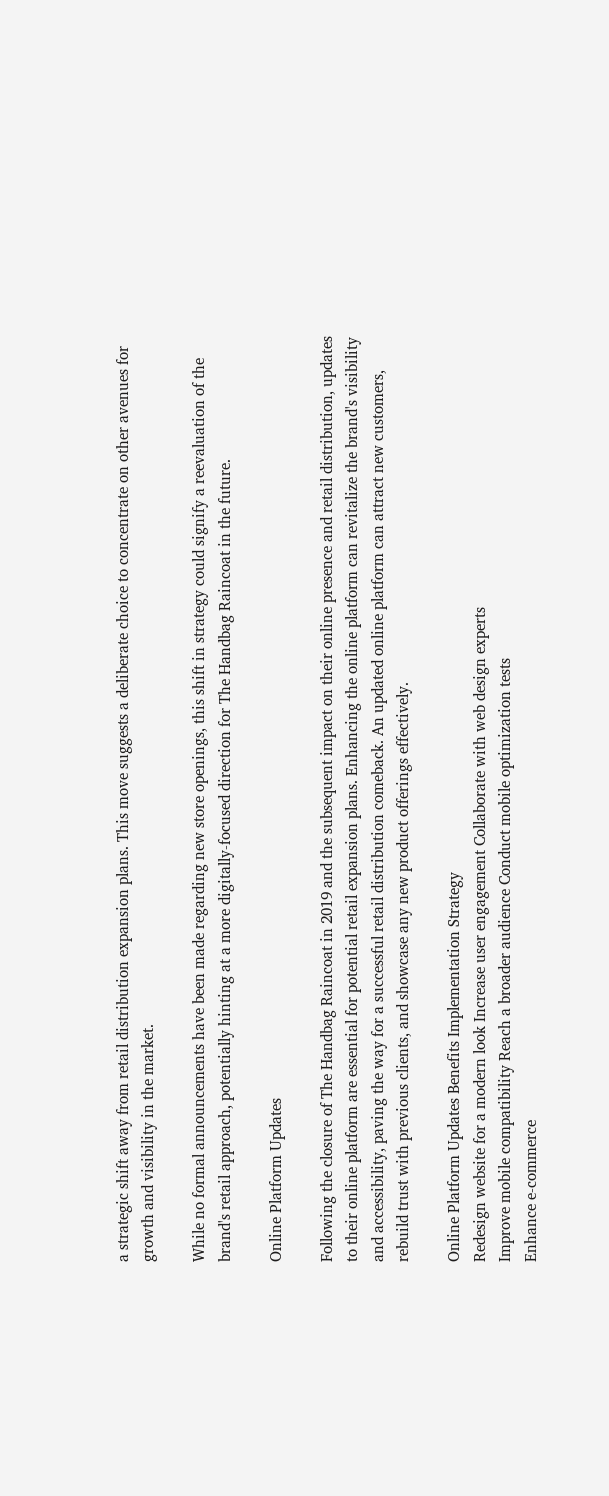a strategic shift away from retail distribution expansion plans. This move suggests a deliberate choice to concentrate on other avenues for growth and visibility in the market.

While no formal announcements have been made regarding new store openings, this shift in strategy could signify a reevaluation of the brand's retail approach, potentially hinting at a more digitally-focused direction for The Handbag Raincoat in the future.

Online Platform Updates

Following the closure of The Handbag Raincoat in 2019 and the subsequent impact on their online presence and retail distribution, updates to their online platform are essential for potential retail expansion plans. Enhancing the online platform can revitalize the brand's visibility and accessibility, paving the way for a successful retail distribution comeback. An updated online platform can attract new customers, rebuild trust with previous clients, and showcase any new product offerings effectively.

Online Platform Updates Benefits Implementation Strategy
Redesign website for a modern look Increase user engagement Collaborate with web design experts
Improve mobile compatibility Reach a broader audience Conduct mobile optimization tests
Enhance e-commerce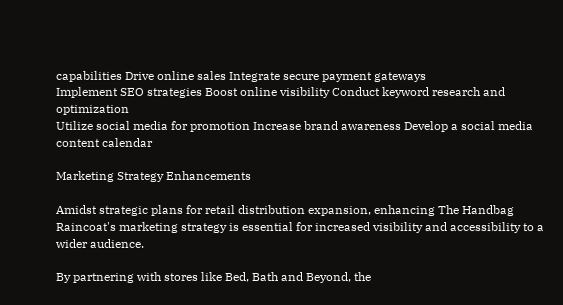capabilities Drive online sales Integrate secure payment gateways
Implement SEO strategies Boost online visibility Conduct keyword research and optimization
Utilize social media for promotion Increase brand awareness Develop a social media content calendar

Marketing Strategy Enhancements

Amidst strategic plans for retail distribution expansion, enhancing The Handbag Raincoat's marketing strategy is essential for increased visibility and accessibility to a wider audience.

By partnering with stores like Bed, Bath and Beyond, the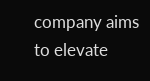company aims to elevate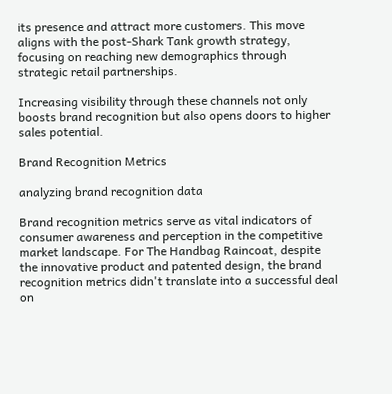its presence and attract more customers. This move aligns with the post-Shark Tank growth strategy, focusing on reaching new demographics through strategic retail partnerships.

Increasing visibility through these channels not only boosts brand recognition but also opens doors to higher sales potential.

Brand Recognition Metrics

analyzing brand recognition data

Brand recognition metrics serve as vital indicators of consumer awareness and perception in the competitive market landscape. For The Handbag Raincoat, despite the innovative product and patented design, the brand recognition metrics didn't translate into a successful deal on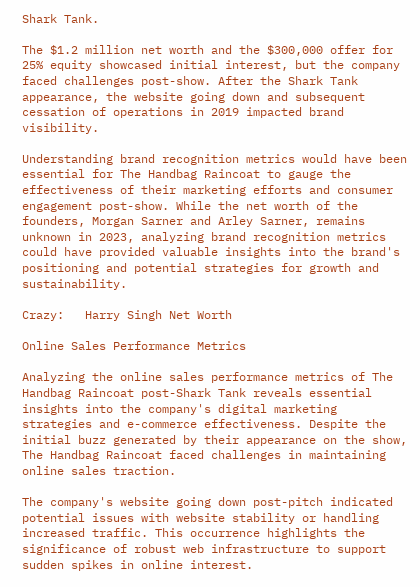Shark Tank.

The $1.2 million net worth and the $300,000 offer for 25% equity showcased initial interest, but the company faced challenges post-show. After the Shark Tank appearance, the website going down and subsequent cessation of operations in 2019 impacted brand visibility.

Understanding brand recognition metrics would have been essential for The Handbag Raincoat to gauge the effectiveness of their marketing efforts and consumer engagement post-show. While the net worth of the founders, Morgan Sarner and Arley Sarner, remains unknown in 2023, analyzing brand recognition metrics could have provided valuable insights into the brand's positioning and potential strategies for growth and sustainability.

Crazy:   Harry Singh Net Worth

Online Sales Performance Metrics

Analyzing the online sales performance metrics of The Handbag Raincoat post-Shark Tank reveals essential insights into the company's digital marketing strategies and e-commerce effectiveness. Despite the initial buzz generated by their appearance on the show, The Handbag Raincoat faced challenges in maintaining online sales traction.

The company's website going down post-pitch indicated potential issues with website stability or handling increased traffic. This occurrence highlights the significance of robust web infrastructure to support sudden spikes in online interest.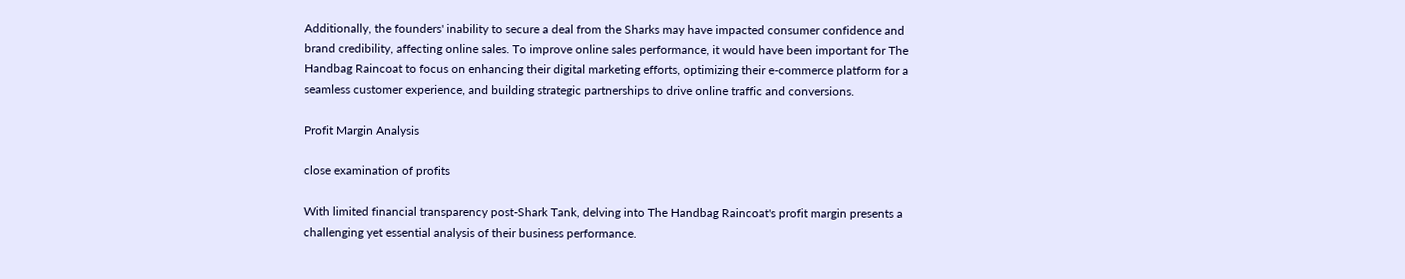Additionally, the founders' inability to secure a deal from the Sharks may have impacted consumer confidence and brand credibility, affecting online sales. To improve online sales performance, it would have been important for The Handbag Raincoat to focus on enhancing their digital marketing efforts, optimizing their e-commerce platform for a seamless customer experience, and building strategic partnerships to drive online traffic and conversions.

Profit Margin Analysis

close examination of profits

With limited financial transparency post-Shark Tank, delving into The Handbag Raincoat's profit margin presents a challenging yet essential analysis of their business performance.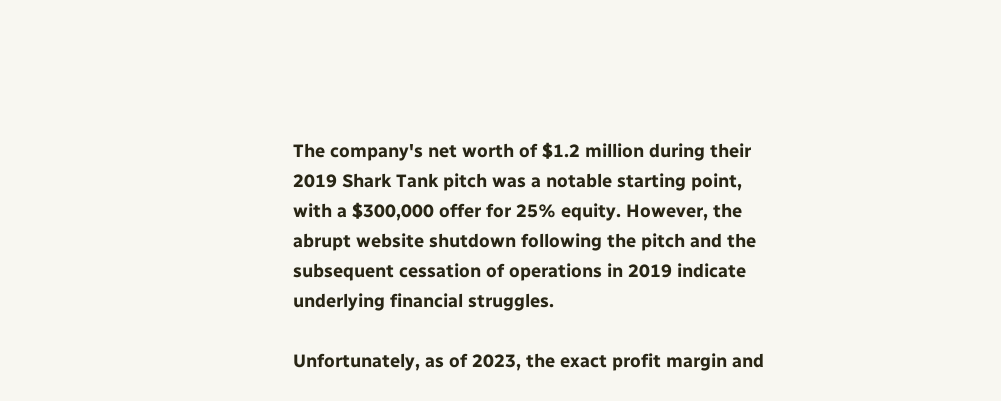The company's net worth of $1.2 million during their 2019 Shark Tank pitch was a notable starting point, with a $300,000 offer for 25% equity. However, the abrupt website shutdown following the pitch and the subsequent cessation of operations in 2019 indicate underlying financial struggles.

Unfortunately, as of 2023, the exact profit margin and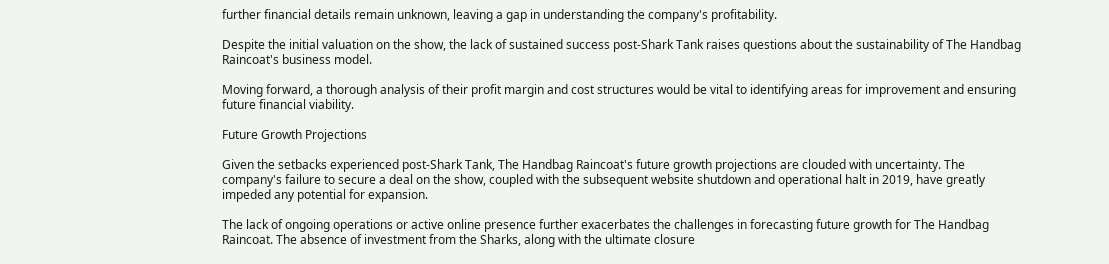further financial details remain unknown, leaving a gap in understanding the company's profitability.

Despite the initial valuation on the show, the lack of sustained success post-Shark Tank raises questions about the sustainability of The Handbag Raincoat's business model.

Moving forward, a thorough analysis of their profit margin and cost structures would be vital to identifying areas for improvement and ensuring future financial viability.

Future Growth Projections

Given the setbacks experienced post-Shark Tank, The Handbag Raincoat's future growth projections are clouded with uncertainty. The company's failure to secure a deal on the show, coupled with the subsequent website shutdown and operational halt in 2019, have greatly impeded any potential for expansion.

The lack of ongoing operations or active online presence further exacerbates the challenges in forecasting future growth for The Handbag Raincoat. The absence of investment from the Sharks, along with the ultimate closure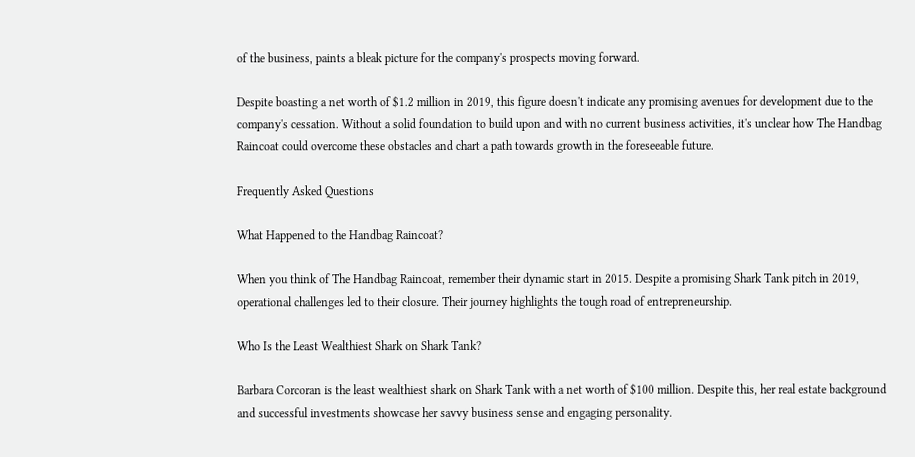of the business, paints a bleak picture for the company's prospects moving forward.

Despite boasting a net worth of $1.2 million in 2019, this figure doesn't indicate any promising avenues for development due to the company's cessation. Without a solid foundation to build upon and with no current business activities, it's unclear how The Handbag Raincoat could overcome these obstacles and chart a path towards growth in the foreseeable future.

Frequently Asked Questions

What Happened to the Handbag Raincoat?

When you think of The Handbag Raincoat, remember their dynamic start in 2015. Despite a promising Shark Tank pitch in 2019, operational challenges led to their closure. Their journey highlights the tough road of entrepreneurship.

Who Is the Least Wealthiest Shark on Shark Tank?

Barbara Corcoran is the least wealthiest shark on Shark Tank with a net worth of $100 million. Despite this, her real estate background and successful investments showcase her savvy business sense and engaging personality.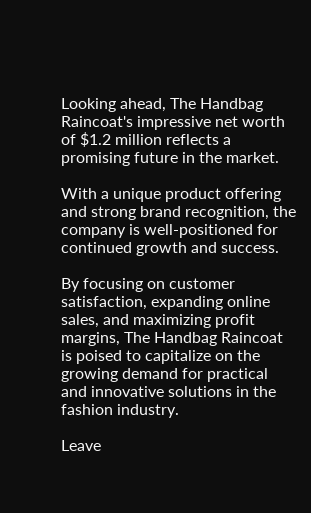Looking ahead, The Handbag Raincoat's impressive net worth of $1.2 million reflects a promising future in the market.

With a unique product offering and strong brand recognition, the company is well-positioned for continued growth and success.

By focusing on customer satisfaction, expanding online sales, and maximizing profit margins, The Handbag Raincoat is poised to capitalize on the growing demand for practical and innovative solutions in the fashion industry.

Leave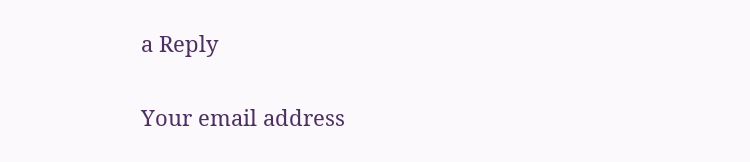a Reply

Your email address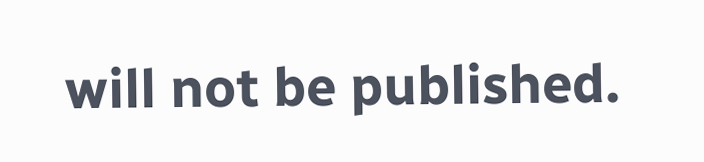will not be published.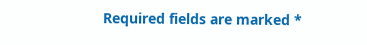Required fields are marked *